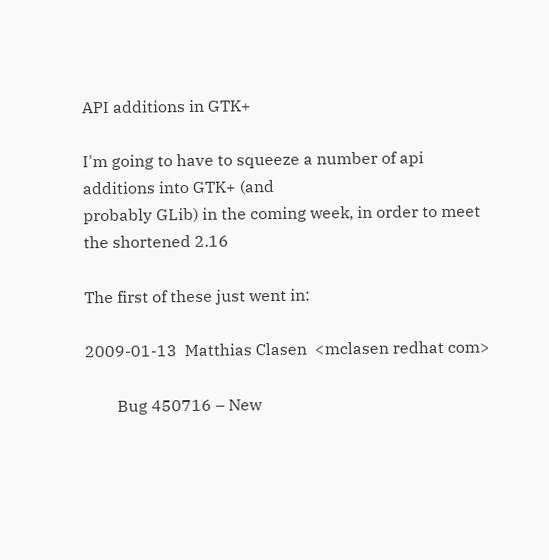API additions in GTK+

I'm going to have to squeeze a number of api additions into GTK+ (and
probably GLib) in the coming week, in order to meet the shortened 2.16

The first of these just went in:

2009-01-13  Matthias Clasen  <mclasen redhat com>

        Bug 450716 – New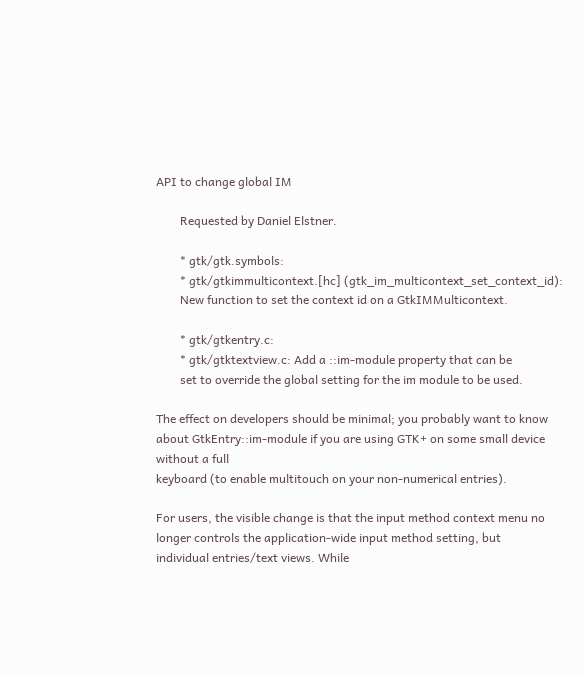API to change global IM

        Requested by Daniel Elstner.

        * gtk/gtk.symbols:
        * gtk/gtkimmulticontext.[hc] (gtk_im_multicontext_set_context_id):
        New function to set the context id on a GtkIMMulticontext.

        * gtk/gtkentry.c:
        * gtk/gtktextview.c: Add a ::im-module property that can be
        set to override the global setting for the im module to be used.

The effect on developers should be minimal; you probably want to know
about GtkEntry::im-module if you are using GTK+ on some small device
without a full
keyboard (to enable multitouch on your non-numerical entries).

For users, the visible change is that the input method context menu no
longer controls the application-wide input method setting, but
individual entries/text views. While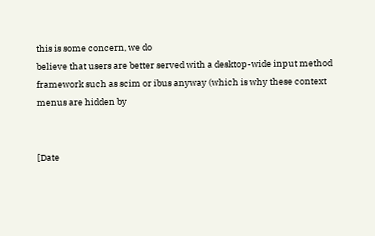this is some concern, we do
believe that users are better served with a desktop-wide input method
framework such as scim or ibus anyway (which is why these context
menus are hidden by


[Date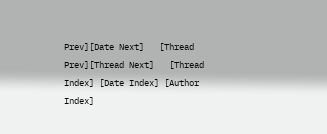Prev][Date Next]   [Thread Prev][Thread Next]   [Thread Index] [Date Index] [Author Index]